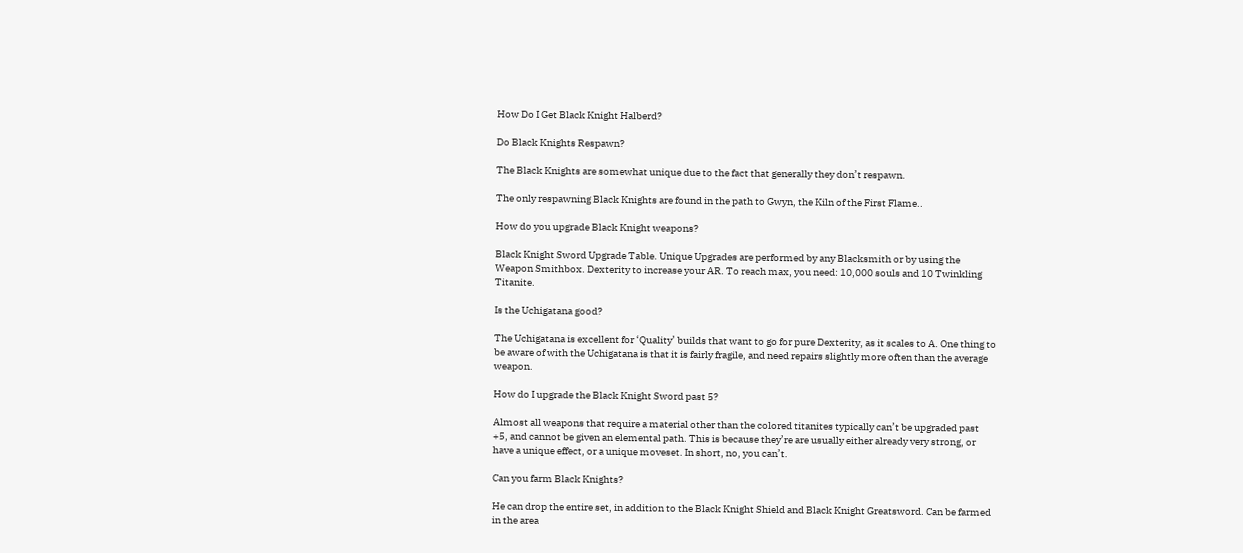How Do I Get Black Knight Halberd?

Do Black Knights Respawn?

The Black Knights are somewhat unique due to the fact that generally they don’t respawn.

The only respawning Black Knights are found in the path to Gwyn, the Kiln of the First Flame..

How do you upgrade Black Knight weapons?

Black Knight Sword Upgrade Table. Unique Upgrades are performed by any Blacksmith or by using the Weapon Smithbox. Dexterity to increase your AR. To reach max, you need: 10,000 souls and 10 Twinkling Titanite.

Is the Uchigatana good?

The Uchigatana is excellent for ‘Quality’ builds that want to go for pure Dexterity, as it scales to A. One thing to be aware of with the Uchigatana is that it is fairly fragile, and need repairs slightly more often than the average weapon.

How do I upgrade the Black Knight Sword past 5?

Almost all weapons that require a material other than the colored titanites typically can’t be upgraded past +5, and cannot be given an elemental path. This is because they’re are usually either already very strong, or have a unique effect, or a unique moveset. In short, no, you can’t.

Can you farm Black Knights?

He can drop the entire set, in addition to the Black Knight Shield and Black Knight Greatsword. Can be farmed in the area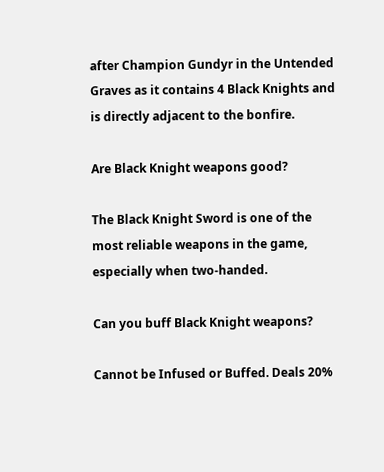after Champion Gundyr in the Untended Graves as it contains 4 Black Knights and is directly adjacent to the bonfire.

Are Black Knight weapons good?

The Black Knight Sword is one of the most reliable weapons in the game, especially when two-handed.

Can you buff Black Knight weapons?

Cannot be Infused or Buffed. Deals 20%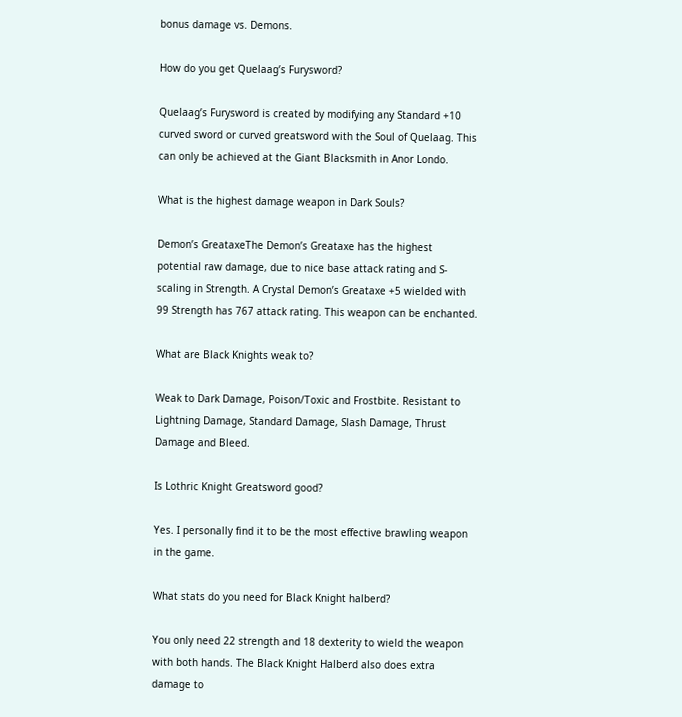bonus damage vs. Demons.

How do you get Quelaag’s Furysword?

Quelaag’s Furysword is created by modifying any Standard +10 curved sword or curved greatsword with the Soul of Quelaag. This can only be achieved at the Giant Blacksmith in Anor Londo.

What is the highest damage weapon in Dark Souls?

Demon’s GreataxeThe Demon’s Greataxe has the highest potential raw damage, due to nice base attack rating and S-scaling in Strength. A Crystal Demon’s Greataxe +5 wielded with 99 Strength has 767 attack rating. This weapon can be enchanted.

What are Black Knights weak to?

Weak to Dark Damage, Poison/Toxic and Frostbite. Resistant to Lightning Damage, Standard Damage, Slash Damage, Thrust Damage and Bleed.

Is Lothric Knight Greatsword good?

Yes. I personally find it to be the most effective brawling weapon in the game.

What stats do you need for Black Knight halberd?

You only need 22 strength and 18 dexterity to wield the weapon with both hands. The Black Knight Halberd also does extra damage to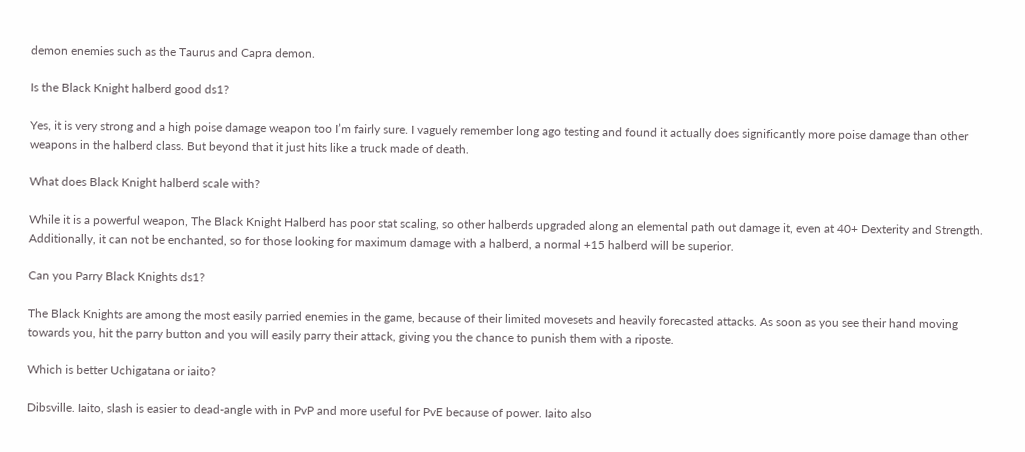demon enemies such as the Taurus and Capra demon.

Is the Black Knight halberd good ds1?

Yes, it is very strong and a high poise damage weapon too I’m fairly sure. I vaguely remember long ago testing and found it actually does significantly more poise damage than other weapons in the halberd class. But beyond that it just hits like a truck made of death.

What does Black Knight halberd scale with?

While it is a powerful weapon, The Black Knight Halberd has poor stat scaling, so other halberds upgraded along an elemental path out damage it, even at 40+ Dexterity and Strength. Additionally, it can not be enchanted, so for those looking for maximum damage with a halberd, a normal +15 halberd will be superior.

Can you Parry Black Knights ds1?

The Black Knights are among the most easily parried enemies in the game, because of their limited movesets and heavily forecasted attacks. As soon as you see their hand moving towards you, hit the parry button and you will easily parry their attack, giving you the chance to punish them with a riposte.

Which is better Uchigatana or iaito?

Dibsville. Iaito, slash is easier to dead-angle with in PvP and more useful for PvE because of power. Iaito also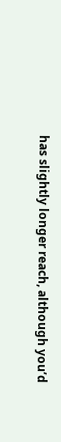has slightly longer reach, although you’d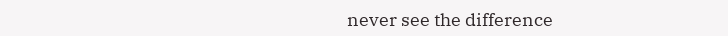never see the difference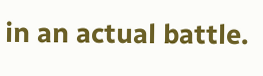in an actual battle.